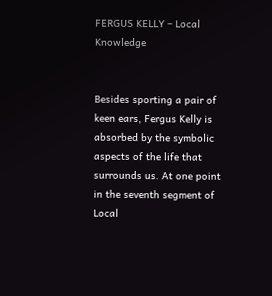FERGUS KELLY – Local Knowledge


Besides sporting a pair of keen ears, Fergus Kelly is absorbed by the symbolic aspects of the life that surrounds us. At one point in the seventh segment of Local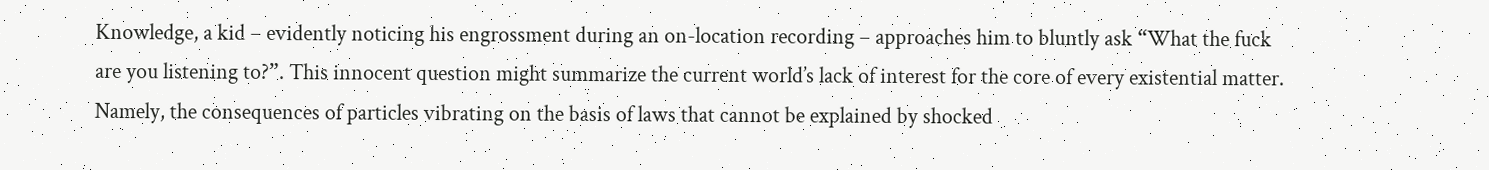Knowledge, a kid – evidently noticing his engrossment during an on-location recording – approaches him to bluntly ask “What the fuck are you listening to?”. This innocent question might summarize the current world’s lack of interest for the core of every existential matter. Namely, the consequences of particles vibrating on the basis of laws that cannot be explained by shocked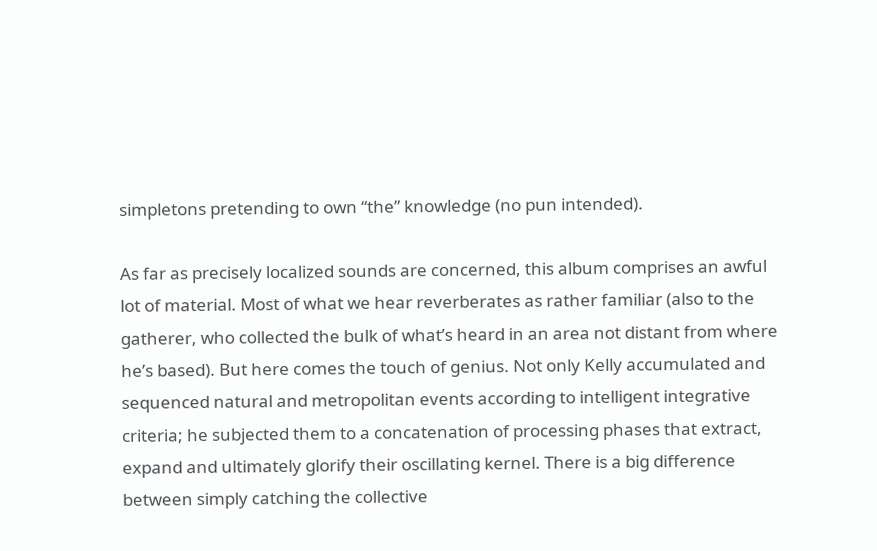simpletons pretending to own “the” knowledge (no pun intended).

As far as precisely localized sounds are concerned, this album comprises an awful lot of material. Most of what we hear reverberates as rather familiar (also to the gatherer, who collected the bulk of what’s heard in an area not distant from where he’s based). But here comes the touch of genius. Not only Kelly accumulated and sequenced natural and metropolitan events according to intelligent integrative criteria; he subjected them to a concatenation of processing phases that extract, expand and ultimately glorify their oscillating kernel. There is a big difference between simply catching the collective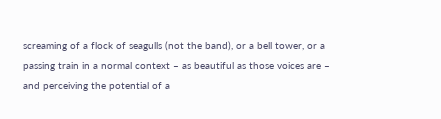screaming of a flock of seagulls (not the band), or a bell tower, or a passing train in a normal context – as beautiful as those voices are – and perceiving the potential of a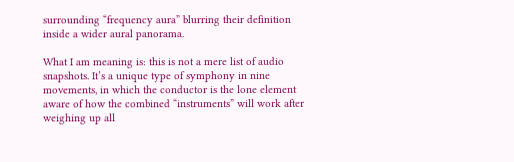surrounding “frequency aura” blurring their definition inside a wider aural panorama.

What I am meaning is: this is not a mere list of audio snapshots. It’s a unique type of symphony in nine movements, in which the conductor is the lone element aware of how the combined “instruments” will work after weighing up all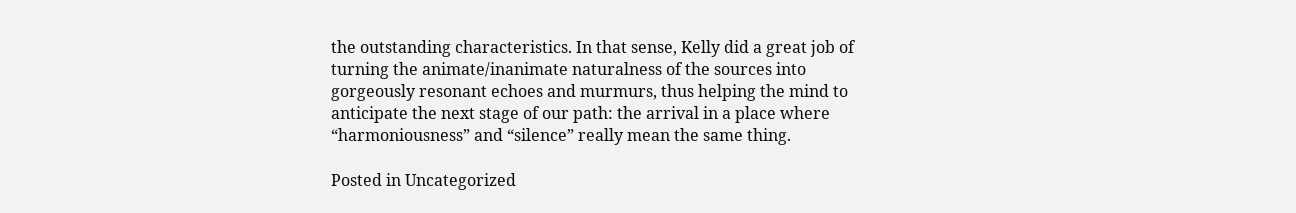the outstanding characteristics. In that sense, Kelly did a great job of turning the animate/inanimate naturalness of the sources into gorgeously resonant echoes and murmurs, thus helping the mind to anticipate the next stage of our path: the arrival in a place where “harmoniousness” and “silence” really mean the same thing.

Posted in Uncategorized